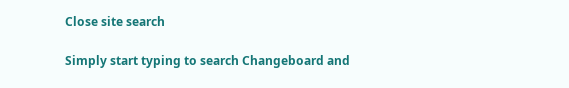Close site search

Simply start typing to search Changeboard and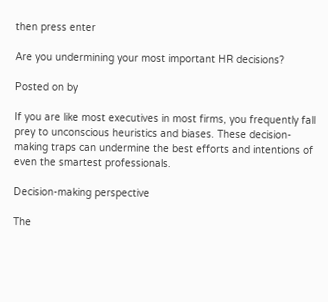then press enter

Are you undermining your most important HR decisions?

Posted on by

If you are like most executives in most firms, you frequently fall prey to unconscious heuristics and biases. These decision-making traps can undermine the best efforts and intentions of even the smartest professionals.

Decision-making perspective

The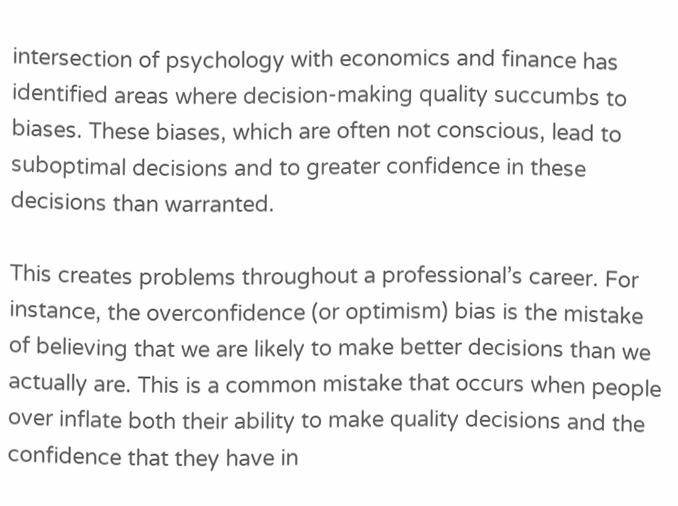intersection of psychology with economics and finance has identified areas where decision-making quality succumbs to biases. These biases, which are often not conscious, lead to suboptimal decisions and to greater confidence in these decisions than warranted.

This creates problems throughout a professional’s career. For instance, the overconfidence (or optimism) bias is the mistake of believing that we are likely to make better decisions than we actually are. This is a common mistake that occurs when people over inflate both their ability to make quality decisions and the confidence that they have in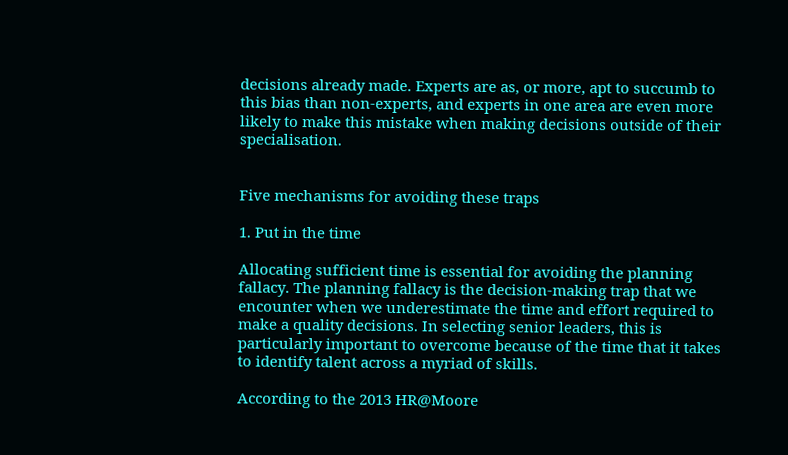decisions already made. Experts are as, or more, apt to succumb to this bias than non-experts, and experts in one area are even more likely to make this mistake when making decisions outside of their specialisation.


Five mechanisms for avoiding these traps

1. Put in the time

Allocating sufficient time is essential for avoiding the planning fallacy. The planning fallacy is the decision-making trap that we encounter when we underestimate the time and effort required to make a quality decisions. In selecting senior leaders, this is particularly important to overcome because of the time that it takes to identify talent across a myriad of skills.

According to the 2013 HR@Moore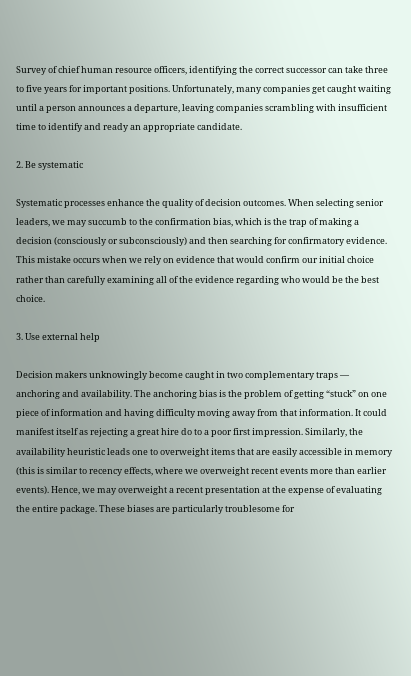Survey of chief human resource officers, identifying the correct successor can take three to five years for important positions. Unfortunately, many companies get caught waiting until a person announces a departure, leaving companies scrambling with insufficient time to identify and ready an appropriate candidate.

2. Be systematic

Systematic processes enhance the quality of decision outcomes. When selecting senior leaders, we may succumb to the confirmation bias, which is the trap of making a decision (consciously or subconsciously) and then searching for confirmatory evidence. This mistake occurs when we rely on evidence that would confirm our initial choice rather than carefully examining all of the evidence regarding who would be the best choice.

3. Use external help

Decision makers unknowingly become caught in two complementary traps —  anchoring and availability. The anchoring bias is the problem of getting “stuck” on one piece of information and having difficulty moving away from that information. It could manifest itself as rejecting a great hire do to a poor first impression. Similarly, the availability heuristic leads one to overweight items that are easily accessible in memory (this is similar to recency effects, where we overweight recent events more than earlier events). Hence, we may overweight a recent presentation at the expense of evaluating the entire package. These biases are particularly troublesome for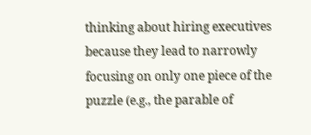thinking about hiring executives because they lead to narrowly focusing on only one piece of the puzzle (e.g., the parable of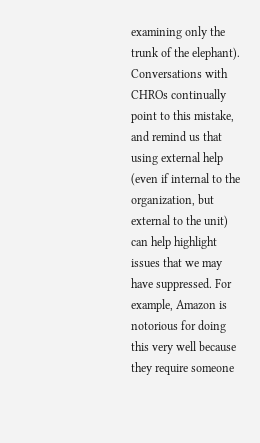examining only the trunk of the elephant). Conversations with CHROs continually point to this mistake, and remind us that using external help (even if internal to the organization, but external to the unit) can help highlight issues that we may have suppressed. For example, Amazon is notorious for doing this very well because they require someone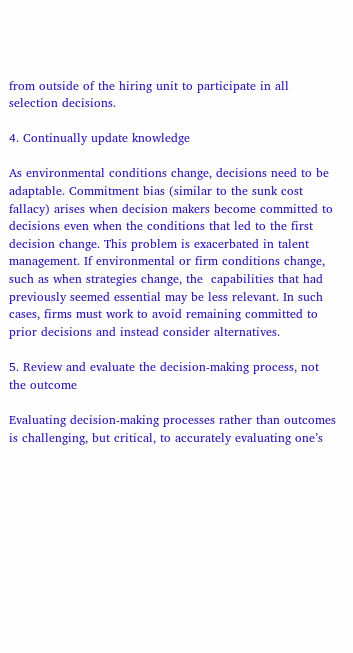from outside of the hiring unit to participate in all selection decisions.

4. Continually update knowledge

As environmental conditions change, decisions need to be adaptable. Commitment bias (similar to the sunk cost fallacy) arises when decision makers become committed to decisions even when the conditions that led to the first decision change. This problem is exacerbated in talent management. If environmental or firm conditions change, such as when strategies change, the  capabilities that had previously seemed essential may be less relevant. In such cases, firms must work to avoid remaining committed to prior decisions and instead consider alternatives.

5. Review and evaluate the decision-making process, not the outcome

Evaluating decision-making processes rather than outcomes is challenging, but critical, to accurately evaluating one’s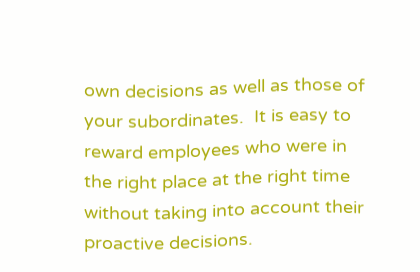own decisions as well as those of your subordinates.  It is easy to reward employees who were in the right place at the right time without taking into account their proactive decisions.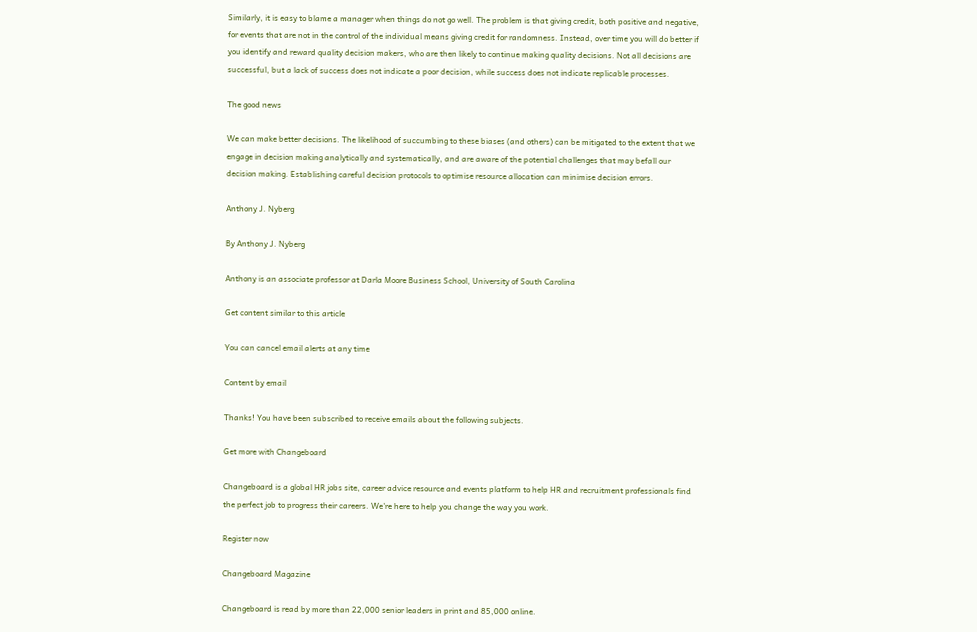Similarly, it is easy to blame a manager when things do not go well. The problem is that giving credit, both positive and negative, for events that are not in the control of the individual means giving credit for randomness. Instead, over time you will do better if you identify and reward quality decision makers, who are then likely to continue making quality decisions. Not all decisions are successful, but a lack of success does not indicate a poor decision, while success does not indicate replicable processes.

The good news

We can make better decisions. The likelihood of succumbing to these biases (and others) can be mitigated to the extent that we engage in decision making analytically and systematically, and are aware of the potential challenges that may befall our decision making. Establishing careful decision protocols to optimise resource allocation can minimise decision errors.

Anthony J. Nyberg

By Anthony J. Nyberg

Anthony is an associate professor at Darla Moore Business School, University of South Carolina

Get content similar to this article

You can cancel email alerts at any time

Content by email

Thanks! You have been subscribed to receive emails about the following subjects.

Get more with Changeboard

Changeboard is a global HR jobs site, career advice resource and events platform to help HR and recruitment professionals find the perfect job to progress their careers. We're here to help you change the way you work.

Register now

Changeboard Magazine

Changeboard is read by more than 22,000 senior leaders in print and 85,000 online.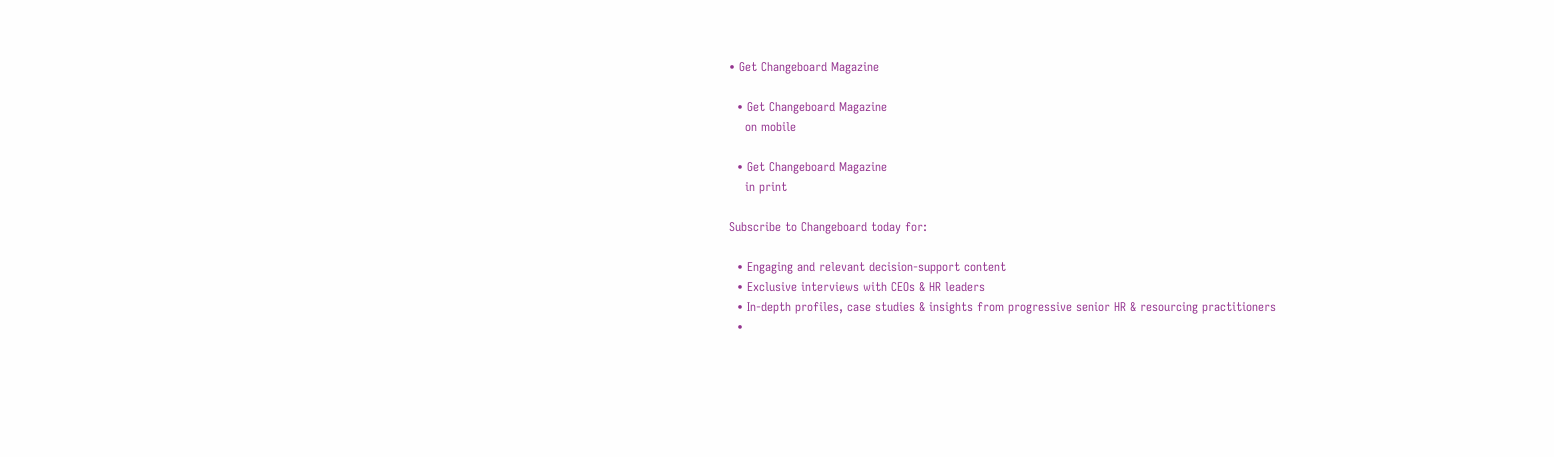• Get Changeboard Magazine

  • Get Changeboard Magazine
    on mobile

  • Get Changeboard Magazine
    in print

Subscribe to Changeboard today for:

  • Engaging and relevant decision-support content
  • Exclusive interviews with CEOs & HR leaders
  • In-depth profiles, case studies & insights from progressive senior HR & resourcing practitioners
  •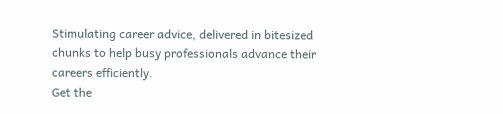Stimulating career advice, delivered in bitesized chunks to help busy professionals advance their careers efficiently.
Get the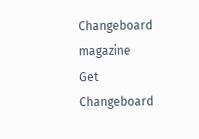Changeboard magazine
Get Changeboard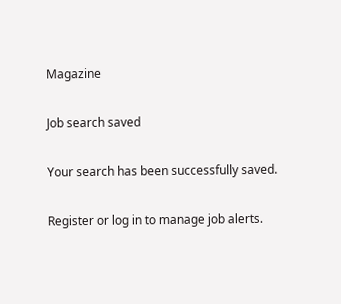Magazine

Job search saved

Your search has been successfully saved.

Register or log in to manage job alerts.